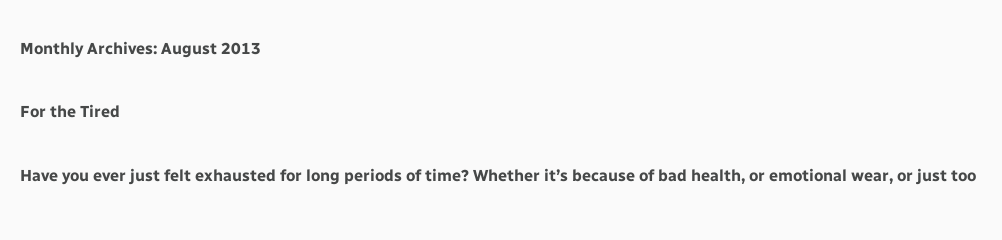Monthly Archives: August 2013

For the Tired

Have you ever just felt exhausted for long periods of time? Whether it’s because of bad health, or emotional wear, or just too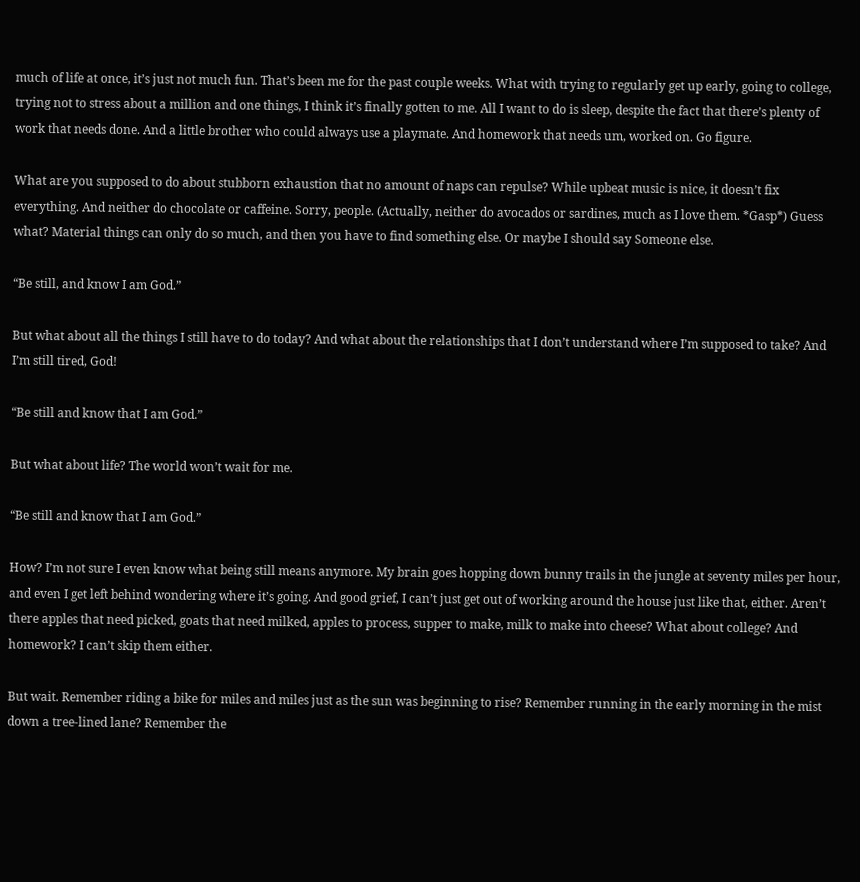much of life at once, it’s just not much fun. That’s been me for the past couple weeks. What with trying to regularly get up early, going to college, trying not to stress about a million and one things, I think it’s finally gotten to me. All I want to do is sleep, despite the fact that there’s plenty of work that needs done. And a little brother who could always use a playmate. And homework that needs um, worked on. Go figure.

What are you supposed to do about stubborn exhaustion that no amount of naps can repulse? While upbeat music is nice, it doesn’t fix everything. And neither do chocolate or caffeine. Sorry, people. (Actually, neither do avocados or sardines, much as I love them. *Gasp*) Guess what? Material things can only do so much, and then you have to find something else. Or maybe I should say Someone else.

“Be still, and know I am God.”

But what about all the things I still have to do today? And what about the relationships that I don’t understand where I’m supposed to take? And I’m still tired, God!

“Be still and know that I am God.”

But what about life? The world won’t wait for me.

“Be still and know that I am God.”

How? I’m not sure I even know what being still means anymore. My brain goes hopping down bunny trails in the jungle at seventy miles per hour, and even I get left behind wondering where it’s going. And good grief, I can’t just get out of working around the house just like that, either. Aren’t there apples that need picked, goats that need milked, apples to process, supper to make, milk to make into cheese? What about college? And homework? I can’t skip them either.

But wait. Remember riding a bike for miles and miles just as the sun was beginning to rise? Remember running in the early morning in the mist down a tree-lined lane? Remember the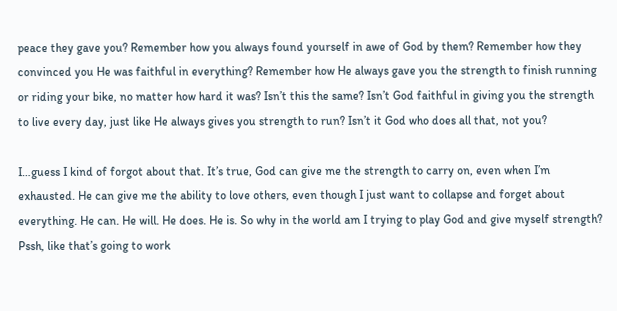peace they gave you? Remember how you always found yourself in awe of God by them? Remember how they convinced you He was faithful in everything? Remember how He always gave you the strength to finish running or riding your bike, no matter how hard it was? Isn’t this the same? Isn’t God faithful in giving you the strength to live every day, just like He always gives you strength to run? Isn’t it God who does all that, not you?

I…guess I kind of forgot about that. It’s true, God can give me the strength to carry on, even when I’m exhausted. He can give me the ability to love others, even though I just want to collapse and forget about everything. He can. He will. He does. He is. So why in the world am I trying to play God and give myself strength? Pssh, like that’s going to work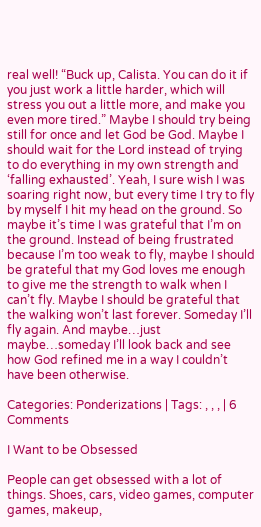real well! “Buck up, Calista. You can do it if you just work a little harder, which will stress you out a little more, and make you even more tired.” Maybe I should try being still for once and let God be God. Maybe I should wait for the Lord instead of trying to do everything in my own strength and ‘falling exhausted’. Yeah, I sure wish I was soaring right now, but every time I try to fly by myself I hit my head on the ground. So maybe it’s time I was grateful that I’m on the ground. Instead of being frustrated because I’m too weak to fly, maybe I should be grateful that my God loves me enough to give me the strength to walk when I can’t fly. Maybe I should be grateful that the walking won’t last forever. Someday I’ll fly again. And maybe…just maybe…someday I’ll look back and see how God refined me in a way I couldn’t have been otherwise.

Categories: Ponderizations | Tags: , , , | 6 Comments

I Want to be Obsessed

People can get obsessed with a lot of things. Shoes, cars, video games, computer games, makeup,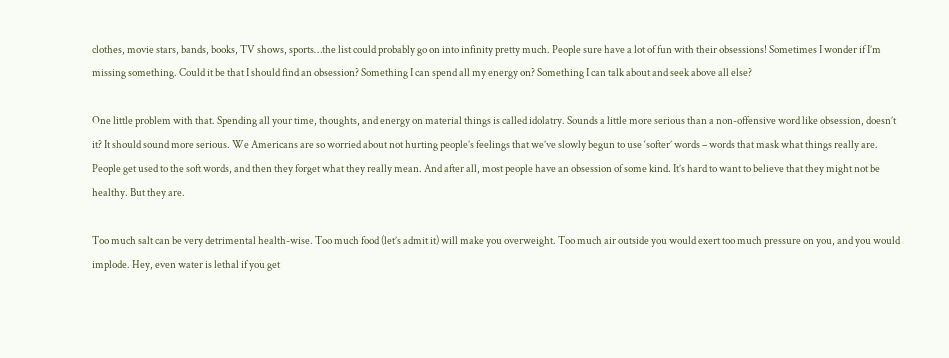clothes, movie stars, bands, books, TV shows, sports…the list could probably go on into infinity pretty much. People sure have a lot of fun with their obsessions! Sometimes I wonder if I’m missing something. Could it be that I should find an obsession? Something I can spend all my energy on? Something I can talk about and seek above all else?

One little problem with that. Spending all your time, thoughts, and energy on material things is called idolatry. Sounds a little more serious than a non-offensive word like obsession, doesn’t it? It should sound more serious. We Americans are so worried about not hurting people’s feelings that we’ve slowly begun to use ‘softer’ words – words that mask what things really are. People get used to the soft words, and then they forget what they really mean. And after all, most people have an obsession of some kind. It’s hard to want to believe that they might not be healthy. But they are.

Too much salt can be very detrimental health-wise. Too much food (let’s admit it) will make you overweight. Too much air outside you would exert too much pressure on you, and you would implode. Hey, even water is lethal if you get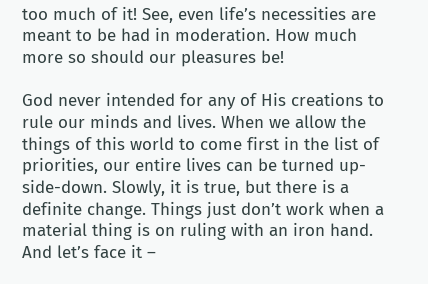too much of it! See, even life’s necessities are meant to be had in moderation. How much more so should our pleasures be!

God never intended for any of His creations to rule our minds and lives. When we allow the things of this world to come first in the list of priorities, our entire lives can be turned up-side-down. Slowly, it is true, but there is a definite change. Things just don’t work when a material thing is on ruling with an iron hand. And let’s face it –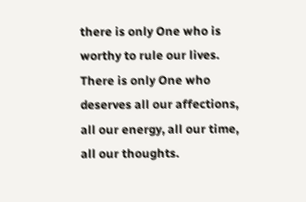there is only One who is worthy to rule our lives. There is only One who deserves all our affections, all our energy, all our time, all our thoughts.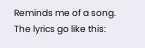Reminds me of a song. The lyrics go like this: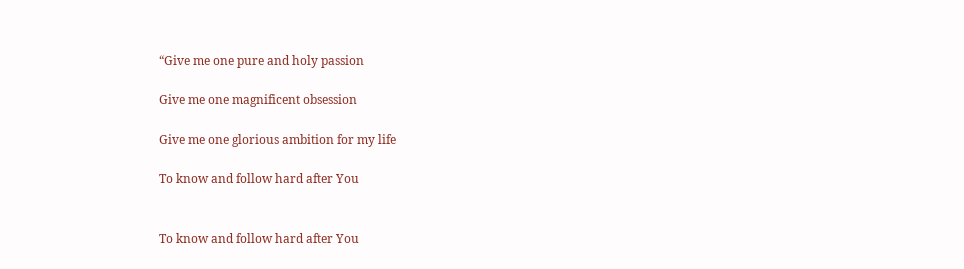“Give me one pure and holy passion

Give me one magnificent obsession

Give me one glorious ambition for my life

To know and follow hard after You


To know and follow hard after You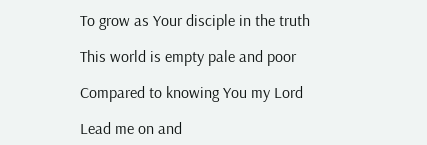To grow as Your disciple in the truth

This world is empty pale and poor

Compared to knowing You my Lord

Lead me on and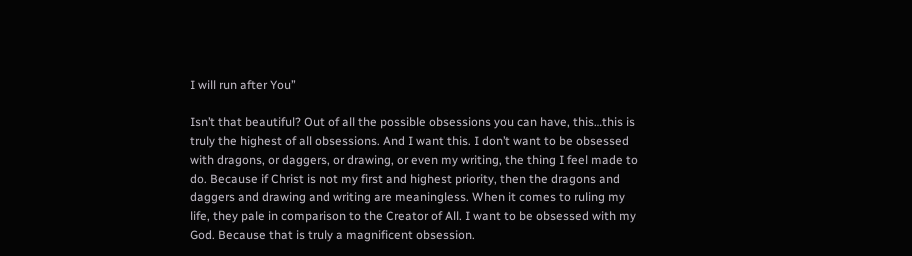I will run after You”

Isn’t that beautiful? Out of all the possible obsessions you can have, this…this is truly the highest of all obsessions. And I want this. I don’t want to be obsessed with dragons, or daggers, or drawing, or even my writing, the thing I feel made to do. Because if Christ is not my first and highest priority, then the dragons and daggers and drawing and writing are meaningless. When it comes to ruling my life, they pale in comparison to the Creator of All. I want to be obsessed with my God. Because that is truly a magnificent obsession.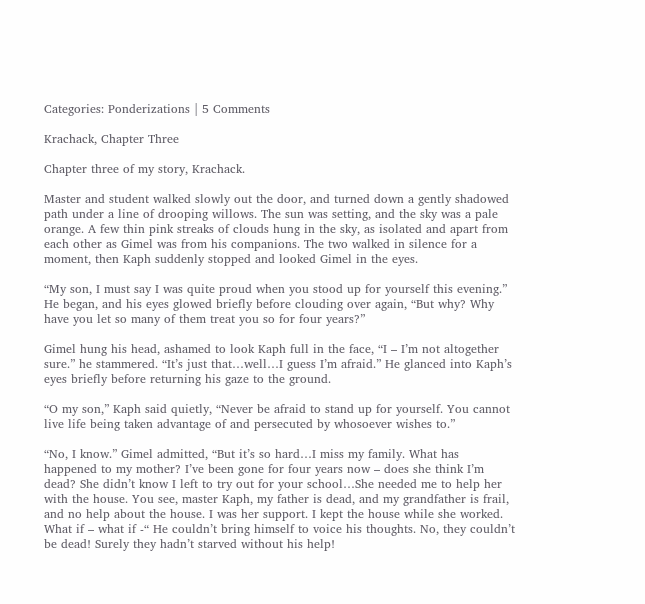Categories: Ponderizations | 5 Comments

Krachack, Chapter Three

Chapter three of my story, Krachack.

Master and student walked slowly out the door, and turned down a gently shadowed path under a line of drooping willows. The sun was setting, and the sky was a pale orange. A few thin pink streaks of clouds hung in the sky, as isolated and apart from each other as Gimel was from his companions. The two walked in silence for a moment, then Kaph suddenly stopped and looked Gimel in the eyes.

“My son, I must say I was quite proud when you stood up for yourself this evening.” He began, and his eyes glowed briefly before clouding over again, “But why? Why have you let so many of them treat you so for four years?”

Gimel hung his head, ashamed to look Kaph full in the face, “I – I’m not altogether sure.” he stammered. “It’s just that…well…I guess I’m afraid.” He glanced into Kaph’s eyes briefly before returning his gaze to the ground.

“O my son,” Kaph said quietly, “Never be afraid to stand up for yourself. You cannot live life being taken advantage of and persecuted by whosoever wishes to.”

“No, I know.” Gimel admitted, “But it’s so hard…I miss my family. What has happened to my mother? I’ve been gone for four years now – does she think I’m dead? She didn’t know I left to try out for your school…She needed me to help her with the house. You see, master Kaph, my father is dead, and my grandfather is frail, and no help about the house. I was her support. I kept the house while she worked. What if – what if -“ He couldn’t bring himself to voice his thoughts. No, they couldn’t be dead! Surely they hadn’t starved without his help!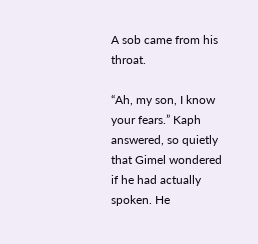A sob came from his throat.

“Ah, my son, I know your fears.” Kaph answered, so quietly that Gimel wondered if he had actually spoken. He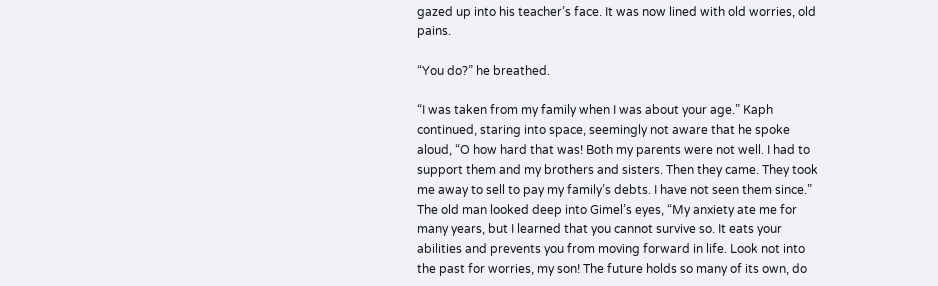gazed up into his teacher’s face. It was now lined with old worries, old pains.

“You do?” he breathed.

“I was taken from my family when I was about your age.” Kaph continued, staring into space, seemingly not aware that he spoke aloud, “O how hard that was! Both my parents were not well. I had to support them and my brothers and sisters. Then they came. They took me away to sell to pay my family’s debts. I have not seen them since.” The old man looked deep into Gimel’s eyes, “My anxiety ate me for many years, but I learned that you cannot survive so. It eats your abilities and prevents you from moving forward in life. Look not into the past for worries, my son! The future holds so many of its own, do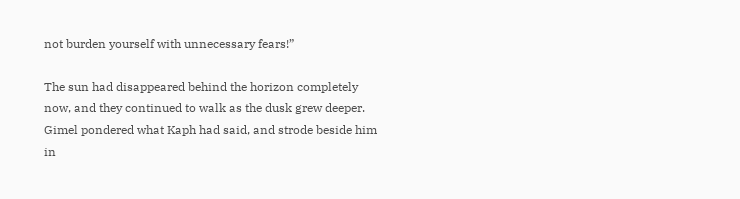not burden yourself with unnecessary fears!”

The sun had disappeared behind the horizon completely now, and they continued to walk as the dusk grew deeper. Gimel pondered what Kaph had said, and strode beside him in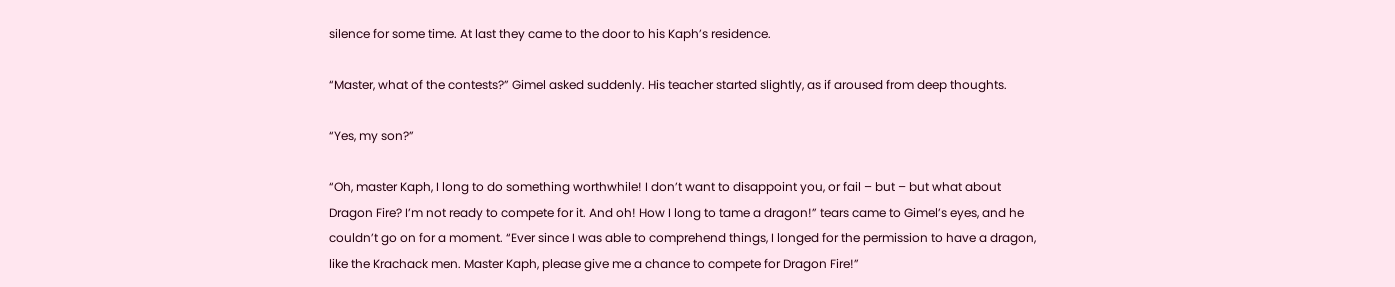silence for some time. At last they came to the door to his Kaph’s residence.

“Master, what of the contests?” Gimel asked suddenly. His teacher started slightly, as if aroused from deep thoughts.

“Yes, my son?”

“Oh, master Kaph, I long to do something worthwhile! I don’t want to disappoint you, or fail – but – but what about Dragon Fire? I’m not ready to compete for it. And oh! How I long to tame a dragon!” tears came to Gimel’s eyes, and he couldn’t go on for a moment. “Ever since I was able to comprehend things, I longed for the permission to have a dragon, like the Krachack men. Master Kaph, please give me a chance to compete for Dragon Fire!”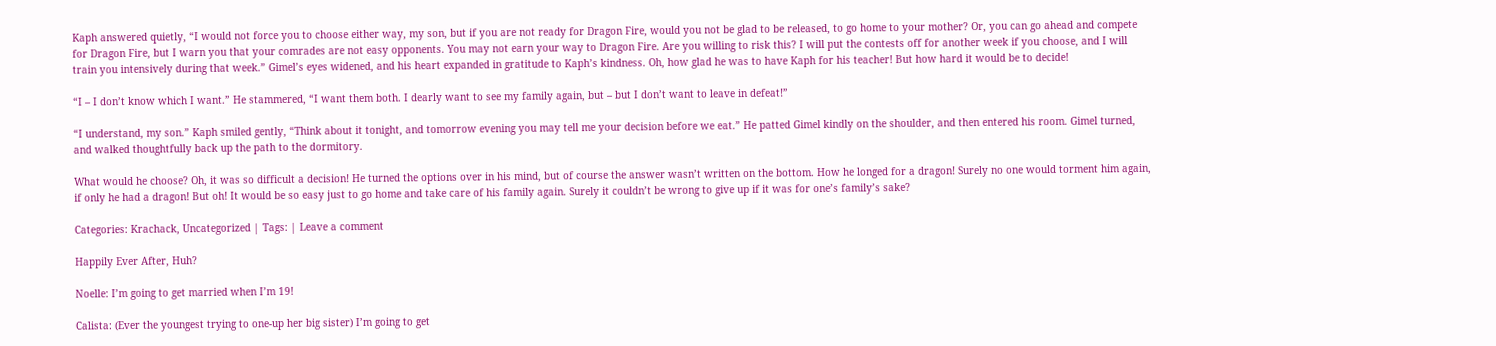Kaph answered quietly, “I would not force you to choose either way, my son, but if you are not ready for Dragon Fire, would you not be glad to be released, to go home to your mother? Or, you can go ahead and compete for Dragon Fire, but I warn you that your comrades are not easy opponents. You may not earn your way to Dragon Fire. Are you willing to risk this? I will put the contests off for another week if you choose, and I will train you intensively during that week.” Gimel’s eyes widened, and his heart expanded in gratitude to Kaph’s kindness. Oh, how glad he was to have Kaph for his teacher! But how hard it would be to decide!

“I – I don’t know which I want.” He stammered, “I want them both. I dearly want to see my family again, but – but I don’t want to leave in defeat!”

“I understand, my son.” Kaph smiled gently, “Think about it tonight, and tomorrow evening you may tell me your decision before we eat.” He patted Gimel kindly on the shoulder, and then entered his room. Gimel turned, and walked thoughtfully back up the path to the dormitory.

What would he choose? Oh, it was so difficult a decision! He turned the options over in his mind, but of course the answer wasn’t written on the bottom. How he longed for a dragon! Surely no one would torment him again, if only he had a dragon! But oh! It would be so easy just to go home and take care of his family again. Surely it couldn’t be wrong to give up if it was for one’s family’s sake?

Categories: Krachack, Uncategorized | Tags: | Leave a comment

Happily Ever After, Huh?

Noelle: I’m going to get married when I’m 19!

Calista: (Ever the youngest trying to one-up her big sister) I’m going to get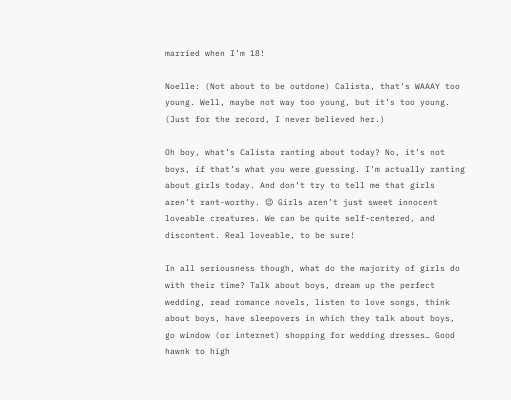married when I’m 18!

Noelle: (Not about to be outdone) Calista, that’s WAAAY too young. Well, maybe not way too young, but it’s too young. (Just for the record, I never believed her.)

Oh boy, what’s Calista ranting about today? No, it’s not boys, if that’s what you were guessing. I’m actually ranting about girls today. And don’t try to tell me that girls aren’t rant-worthy. 😉 Girls aren’t just sweet innocent loveable creatures. We can be quite self-centered, and discontent. Real loveable, to be sure!

In all seriousness though, what do the majority of girls do with their time? Talk about boys, dream up the perfect wedding, read romance novels, listen to love songs, think about boys, have sleepovers in which they talk about boys, go window (or internet) shopping for wedding dresses… Good hawnk to high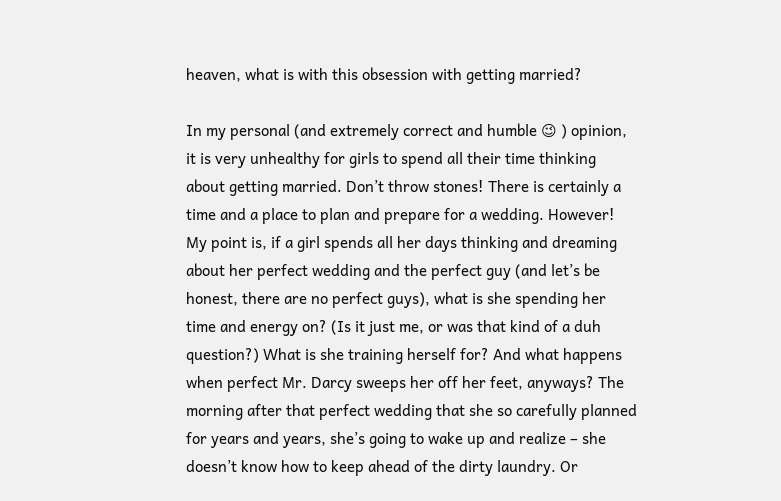heaven, what is with this obsession with getting married?

In my personal (and extremely correct and humble 😉 ) opinion, it is very unhealthy for girls to spend all their time thinking about getting married. Don’t throw stones! There is certainly a time and a place to plan and prepare for a wedding. However! My point is, if a girl spends all her days thinking and dreaming about her perfect wedding and the perfect guy (and let’s be honest, there are no perfect guys), what is she spending her time and energy on? (Is it just me, or was that kind of a duh question?) What is she training herself for? And what happens when perfect Mr. Darcy sweeps her off her feet, anyways? The morning after that perfect wedding that she so carefully planned for years and years, she’s going to wake up and realize – she doesn’t know how to keep ahead of the dirty laundry. Or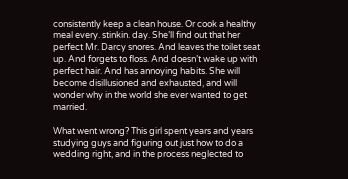consistently keep a clean house. Or cook a healthy meal every. stinkin. day. She’ll find out that her perfect Mr. Darcy snores. And leaves the toilet seat up. And forgets to floss. And doesn’t wake up with perfect hair. And has annoying habits. She will become disillusioned and exhausted, and will wonder why in the world she ever wanted to get married.

What went wrong? This girl spent years and years studying guys and figuring out just how to do a wedding right, and in the process neglected to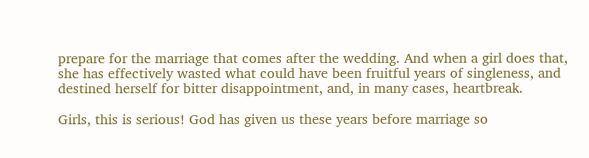prepare for the marriage that comes after the wedding. And when a girl does that, she has effectively wasted what could have been fruitful years of singleness, and destined herself for bitter disappointment, and, in many cases, heartbreak.

Girls, this is serious! God has given us these years before marriage so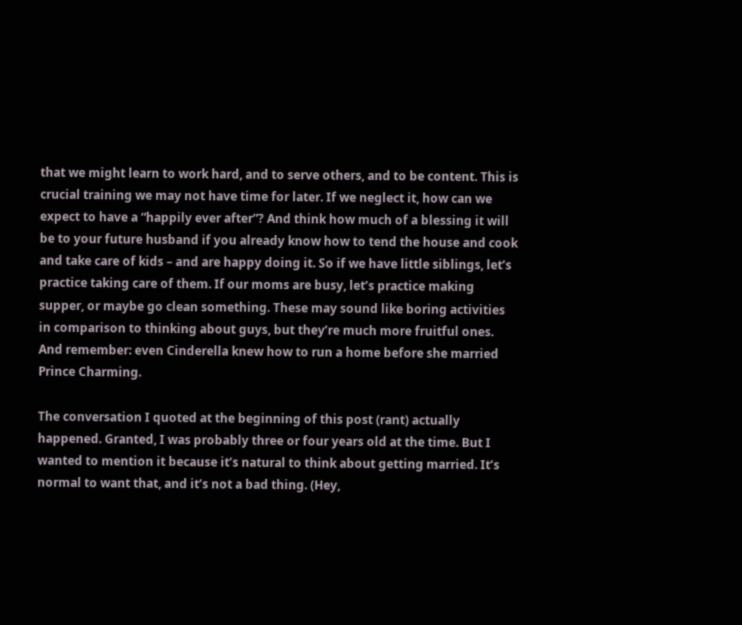that we might learn to work hard, and to serve others, and to be content. This is crucial training we may not have time for later. If we neglect it, how can we expect to have a “happily ever after”? And think how much of a blessing it will be to your future husband if you already know how to tend the house and cook and take care of kids – and are happy doing it. So if we have little siblings, let’s practice taking care of them. If our moms are busy, let’s practice making supper, or maybe go clean something. These may sound like boring activities in comparison to thinking about guys, but they’re much more fruitful ones. And remember: even Cinderella knew how to run a home before she married Prince Charming.

The conversation I quoted at the beginning of this post (rant) actually happened. Granted, I was probably three or four years old at the time. But I wanted to mention it because it’s natural to think about getting married. It’s normal to want that, and it’s not a bad thing. (Hey,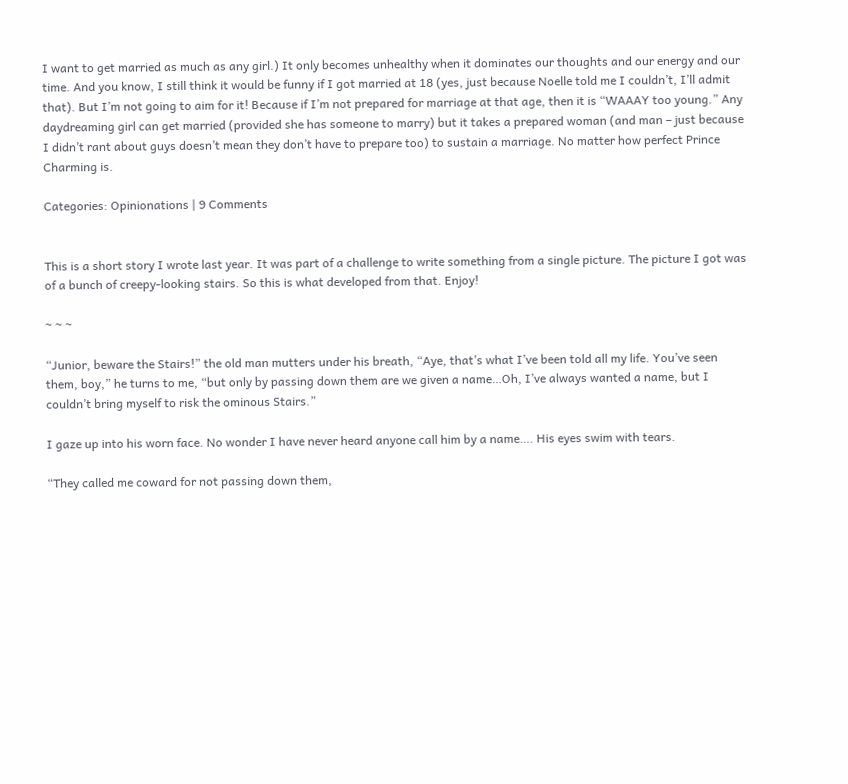I want to get married as much as any girl.) It only becomes unhealthy when it dominates our thoughts and our energy and our time. And you know, I still think it would be funny if I got married at 18 (yes, just because Noelle told me I couldn’t, I’ll admit that). But I’m not going to aim for it! Because if I’m not prepared for marriage at that age, then it is “WAAAY too young.” Any daydreaming girl can get married (provided she has someone to marry) but it takes a prepared woman (and man – just because I didn’t rant about guys doesn’t mean they don’t have to prepare too) to sustain a marriage. No matter how perfect Prince Charming is.

Categories: Opinionations | 9 Comments


This is a short story I wrote last year. It was part of a challenge to write something from a single picture. The picture I got was of a bunch of creepy-looking stairs. So this is what developed from that. Enjoy!

~ ~ ~

“Junior, beware the Stairs!” the old man mutters under his breath, “Aye, that’s what I’ve been told all my life. You’ve seen them, boy,” he turns to me, “but only by passing down them are we given a name…Oh, I’ve always wanted a name, but I couldn’t bring myself to risk the ominous Stairs.”

I gaze up into his worn face. No wonder I have never heard anyone call him by a name…. His eyes swim with tears.

“They called me coward for not passing down them,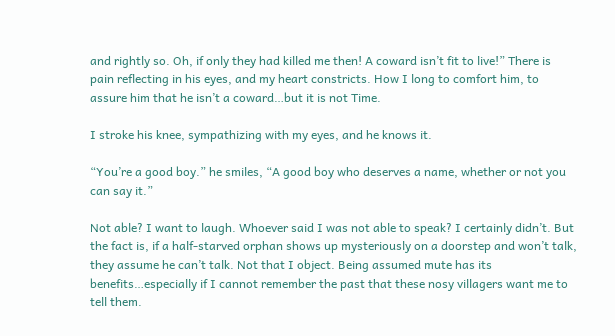and rightly so. Oh, if only they had killed me then! A coward isn’t fit to live!” There is pain reflecting in his eyes, and my heart constricts. How I long to comfort him, to assure him that he isn’t a coward…but it is not Time.

I stroke his knee, sympathizing with my eyes, and he knows it.

“You’re a good boy.” he smiles, “A good boy who deserves a name, whether or not you can say it.”

Not able? I want to laugh. Whoever said I was not able to speak? I certainly didn’t. But the fact is, if a half-starved orphan shows up mysteriously on a doorstep and won’t talk, they assume he can’t talk. Not that I object. Being assumed mute has its benefits…especially if I cannot remember the past that these nosy villagers want me to tell them.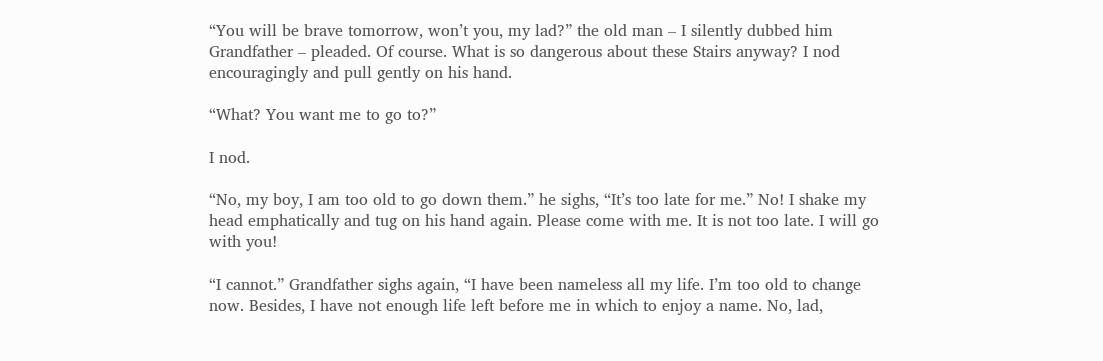“You will be brave tomorrow, won’t you, my lad?” the old man – I silently dubbed him Grandfather – pleaded. Of course. What is so dangerous about these Stairs anyway? I nod encouragingly and pull gently on his hand.

“What? You want me to go to?”

I nod.

“No, my boy, I am too old to go down them.” he sighs, “It’s too late for me.” No! I shake my head emphatically and tug on his hand again. Please come with me. It is not too late. I will go with you!

“I cannot.” Grandfather sighs again, “I have been nameless all my life. I’m too old to change now. Besides, I have not enough life left before me in which to enjoy a name. No, lad,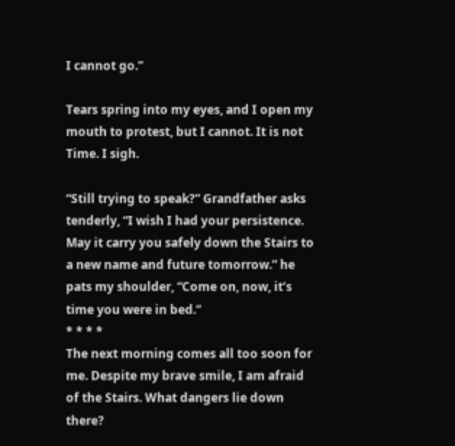I cannot go.”

Tears spring into my eyes, and I open my mouth to protest, but I cannot. It is not Time. I sigh.

“Still trying to speak?” Grandfather asks tenderly, “I wish I had your persistence. May it carry you safely down the Stairs to a new name and future tomorrow.” he pats my shoulder, “Come on, now, it’s time you were in bed.”
* * * *
The next morning comes all too soon for me. Despite my brave smile, I am afraid of the Stairs. What dangers lie down there?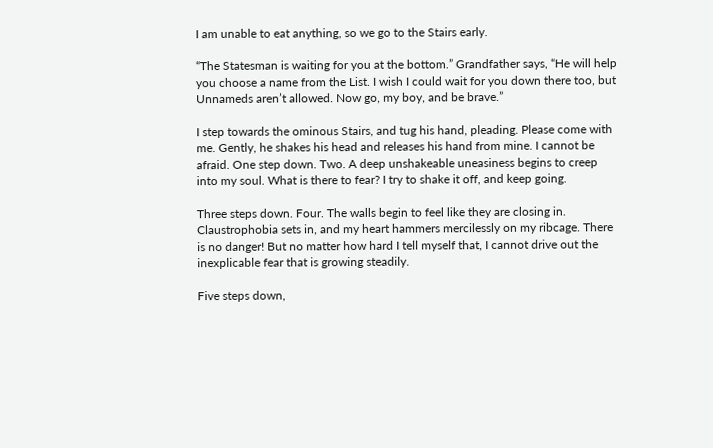I am unable to eat anything, so we go to the Stairs early.

“The Statesman is waiting for you at the bottom.” Grandfather says, “He will help you choose a name from the List. I wish I could wait for you down there too, but Unnameds aren’t allowed. Now go, my boy, and be brave.”

I step towards the ominous Stairs, and tug his hand, pleading. Please come with me. Gently, he shakes his head and releases his hand from mine. I cannot be afraid. One step down. Two. A deep unshakeable uneasiness begins to creep into my soul. What is there to fear? I try to shake it off, and keep going.

Three steps down. Four. The walls begin to feel like they are closing in. Claustrophobia sets in, and my heart hammers mercilessly on my ribcage. There is no danger! But no matter how hard I tell myself that, I cannot drive out the inexplicable fear that is growing steadily.

Five steps down,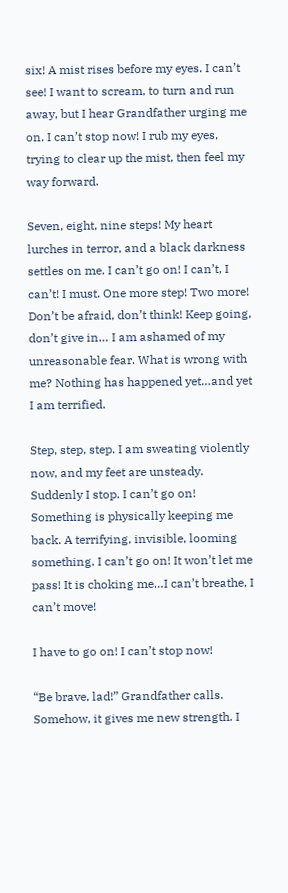six! A mist rises before my eyes. I can’t see! I want to scream, to turn and run away, but I hear Grandfather urging me on. I can’t stop now! I rub my eyes, trying to clear up the mist, then feel my way forward.

Seven, eight, nine steps! My heart lurches in terror, and a black darkness settles on me. I can’t go on! I can’t, I can’t! I must. One more step! Two more! Don’t be afraid, don’t think! Keep going, don’t give in… I am ashamed of my unreasonable fear. What is wrong with me? Nothing has happened yet…and yet I am terrified.

Step, step, step. I am sweating violently now, and my feet are unsteady. Suddenly I stop. I can’t go on! Something is physically keeping me back. A terrifying, invisible, looming something. I can’t go on! It won’t let me pass! It is choking me…I can’t breathe, I can’t move!

I have to go on! I can’t stop now!

“Be brave, lad!” Grandfather calls. Somehow, it gives me new strength. I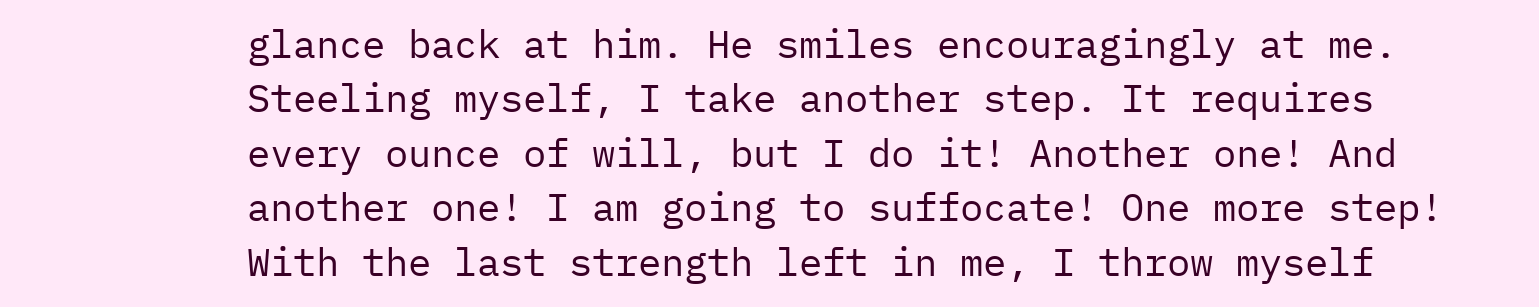glance back at him. He smiles encouragingly at me. Steeling myself, I take another step. It requires every ounce of will, but I do it! Another one! And another one! I am going to suffocate! One more step! With the last strength left in me, I throw myself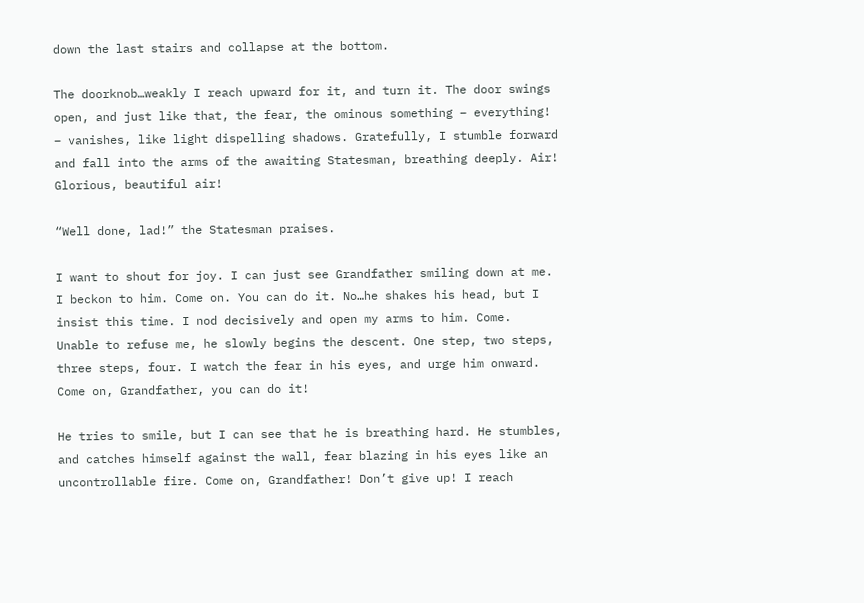down the last stairs and collapse at the bottom.

The doorknob…weakly I reach upward for it, and turn it. The door swings open, and just like that, the fear, the ominous something – everything! – vanishes, like light dispelling shadows. Gratefully, I stumble forward and fall into the arms of the awaiting Statesman, breathing deeply. Air! Glorious, beautiful air!

“Well done, lad!” the Statesman praises.

I want to shout for joy. I can just see Grandfather smiling down at me. I beckon to him. Come on. You can do it. No…he shakes his head, but I insist this time. I nod decisively and open my arms to him. Come.
Unable to refuse me, he slowly begins the descent. One step, two steps, three steps, four. I watch the fear in his eyes, and urge him onward. Come on, Grandfather, you can do it!

He tries to smile, but I can see that he is breathing hard. He stumbles, and catches himself against the wall, fear blazing in his eyes like an uncontrollable fire. Come on, Grandfather! Don’t give up! I reach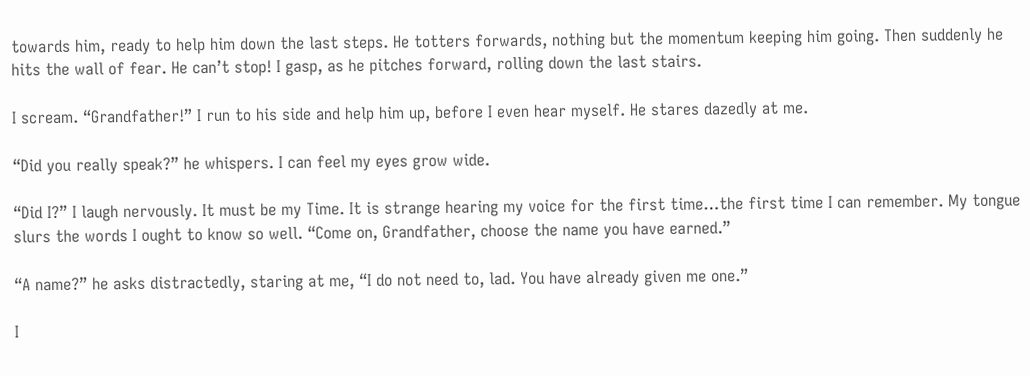towards him, ready to help him down the last steps. He totters forwards, nothing but the momentum keeping him going. Then suddenly he hits the wall of fear. He can’t stop! I gasp, as he pitches forward, rolling down the last stairs.

I scream. “Grandfather!” I run to his side and help him up, before I even hear myself. He stares dazedly at me.

“Did you really speak?” he whispers. I can feel my eyes grow wide.

“Did I?” I laugh nervously. It must be my Time. It is strange hearing my voice for the first time…the first time I can remember. My tongue slurs the words I ought to know so well. “Come on, Grandfather, choose the name you have earned.”

“A name?” he asks distractedly, staring at me, “I do not need to, lad. You have already given me one.”

I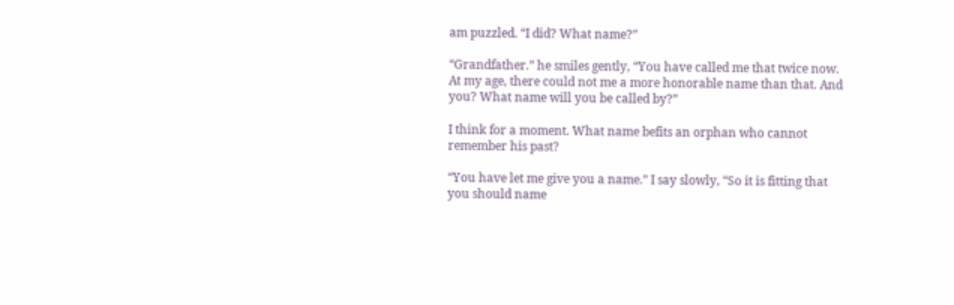am puzzled. “I did? What name?”

“Grandfather.” he smiles gently, “You have called me that twice now. At my age, there could not me a more honorable name than that. And you? What name will you be called by?”

I think for a moment. What name befits an orphan who cannot remember his past?

“You have let me give you a name.” I say slowly, “So it is fitting that you should name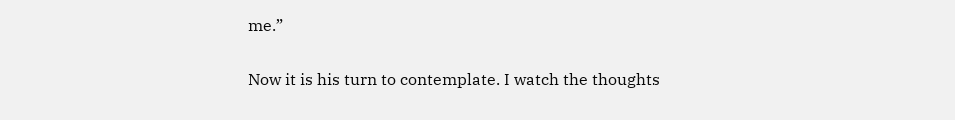me.”

Now it is his turn to contemplate. I watch the thoughts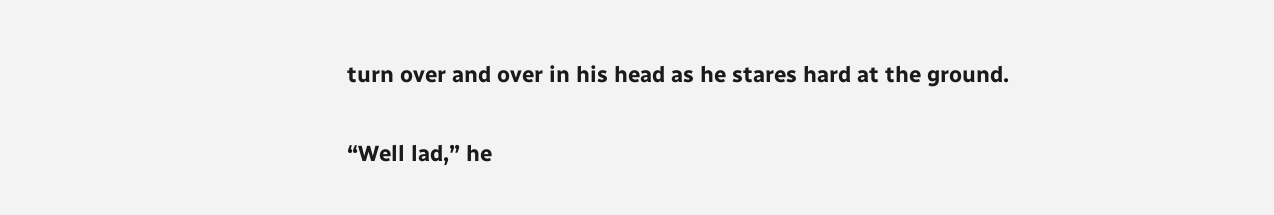turn over and over in his head as he stares hard at the ground.

“Well lad,” he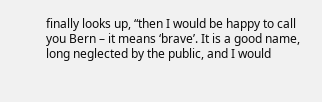finally looks up, “then I would be happy to call you Bern – it means ‘brave’. It is a good name, long neglected by the public, and I would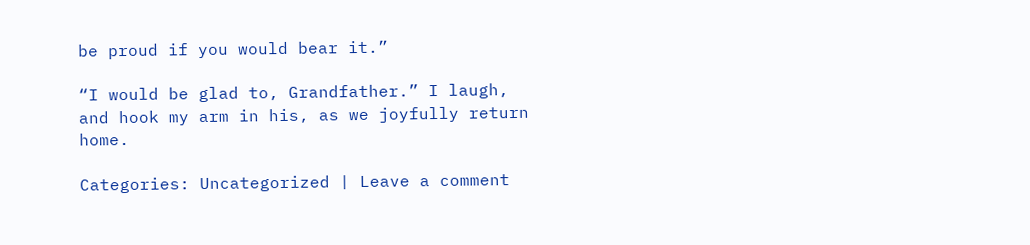be proud if you would bear it.”

“I would be glad to, Grandfather.” I laugh, and hook my arm in his, as we joyfully return home.

Categories: Uncategorized | Leave a comment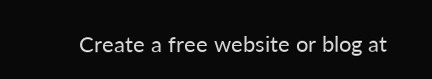Create a free website or blog at